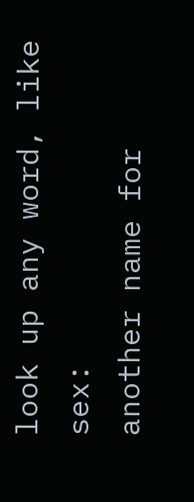look up any word, like sex:
another name for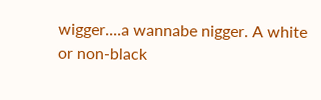wigger....a wannabe nigger. A white or non-black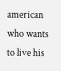american who wants to live his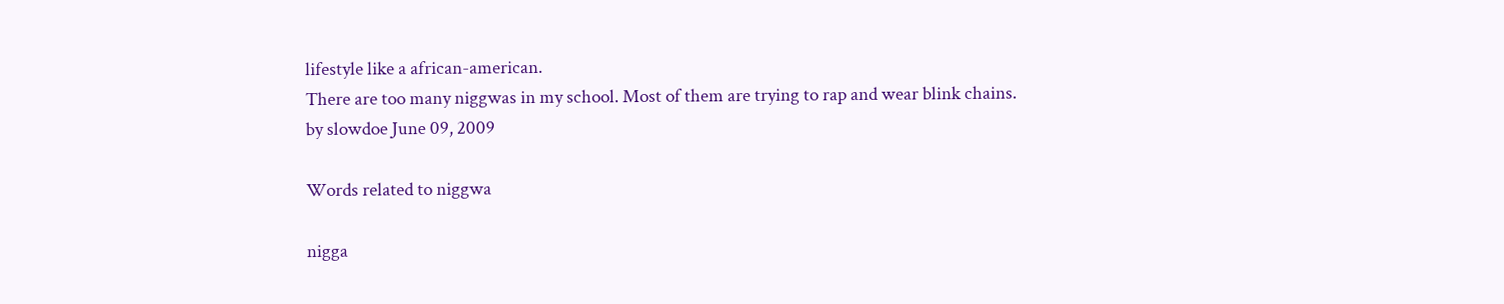lifestyle like a african-american.
There are too many niggwas in my school. Most of them are trying to rap and wear blink chains.
by slowdoe June 09, 2009

Words related to niggwa

nigga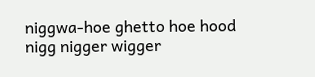niggwa-hoe ghetto hoe hood nigg nigger wigger